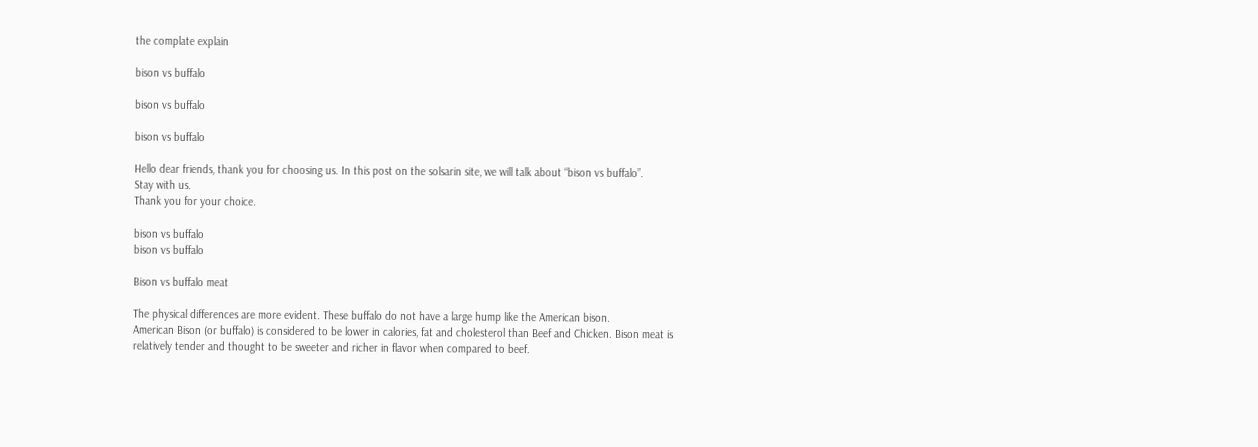the complate explain

bison vs buffalo

bison vs buffalo

bison vs buffalo

Hello dear friends, thank you for choosing us. In this post on the solsarin site, we will talk about “bison vs buffalo”.
Stay with us.
Thank you for your choice.

bison vs buffalo
bison vs buffalo

Bison vs buffalo meat

The physical differences are more evident. These buffalo do not have a large hump like the American bison.
American Bison (or buffalo) is considered to be lower in calories, fat and cholesterol than Beef and Chicken. Bison meat is relatively tender and thought to be sweeter and richer in flavor when compared to beef.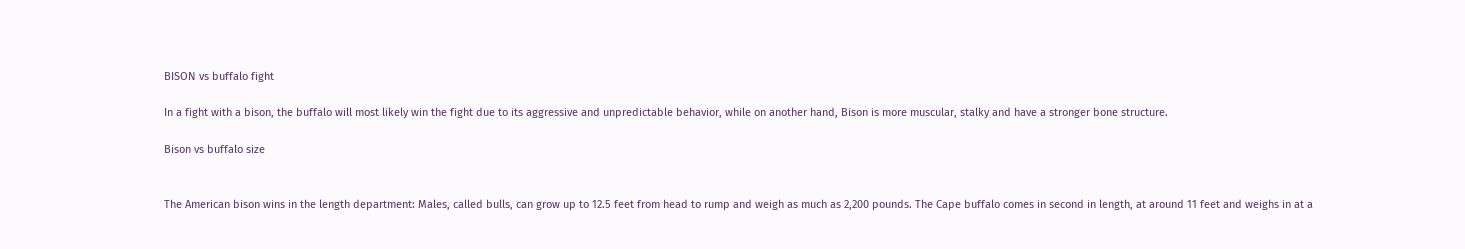BISON vs buffalo fight

In a fight with a bison, the buffalo will most likely win the fight due to its aggressive and unpredictable behavior, while on another hand, Bison is more muscular, stalky and have a stronger bone structure.

Bison vs buffalo size


The American bison wins in the length department: Males, called bulls, can grow up to 12.5 feet from head to rump and weigh as much as 2,200 pounds. The Cape buffalo comes in second in length, at around 11 feet and weighs in at a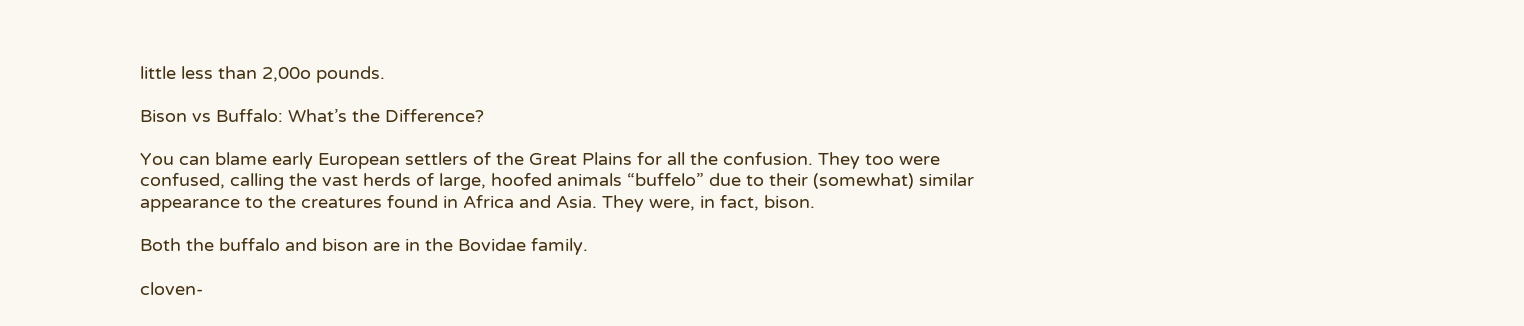little less than 2,00o pounds.

Bison vs Buffalo: What’s the Difference?

You can blame early European settlers of the Great Plains for all the confusion. They too were confused, calling the vast herds of large, hoofed animals “buffelo” due to their (somewhat) similar appearance to the creatures found in Africa and Asia. They were, in fact, bison.

Both the buffalo and bison are in the Bovidae family.

cloven-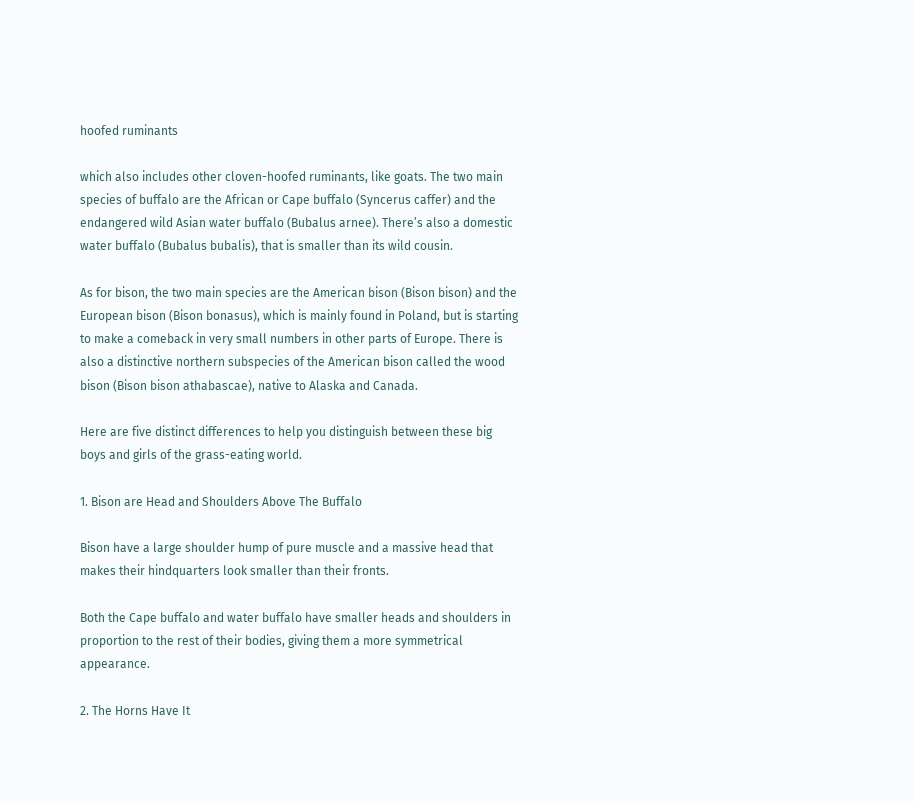hoofed ruminants

which also includes other cloven-hoofed ruminants, like goats. The two main species of buffalo are the African or Cape buffalo (Syncerus caffer) and the endangered wild Asian water buffalo (Bubalus arnee). There’s also a domestic water buffalo (Bubalus bubalis), that is smaller than its wild cousin.

As for bison, the two main species are the American bison (Bison bison) and the European bison (Bison bonasus), which is mainly found in Poland, but is starting to make a comeback in very small numbers in other parts of Europe. There is also a distinctive northern subspecies of the American bison called the wood bison (Bison bison athabascae), native to Alaska and Canada.

Here are five distinct differences to help you distinguish between these big boys and girls of the grass-eating world.

1. Bison are Head and Shoulders Above The Buffalo

Bison have a large shoulder hump of pure muscle and a massive head that makes their hindquarters look smaller than their fronts.

Both the Cape buffalo and water buffalo have smaller heads and shoulders in proportion to the rest of their bodies, giving them a more symmetrical appearance.

2. The Horns Have It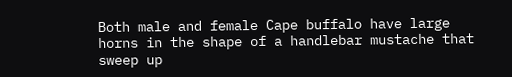Both male and female Cape buffalo have large horns in the shape of a handlebar mustache that sweep up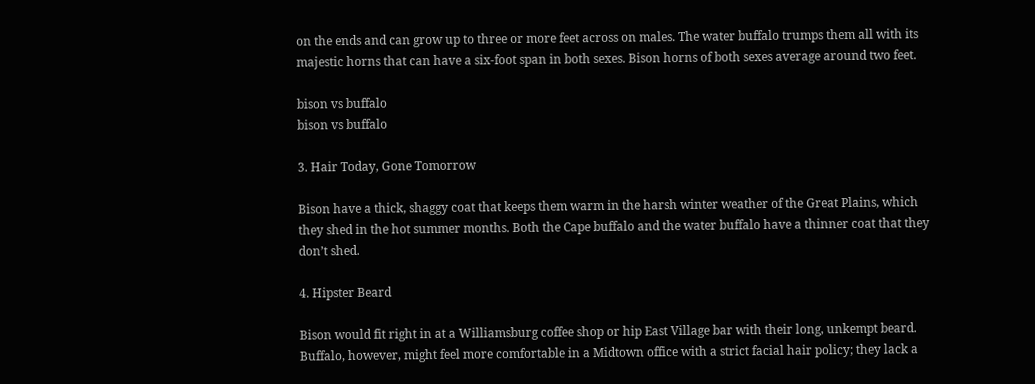on the ends and can grow up to three or more feet across on males. The water buffalo trumps them all with its majestic horns that can have a six-foot span in both sexes. Bison horns of both sexes average around two feet.

bison vs buffalo
bison vs buffalo

3. Hair Today, Gone Tomorrow

Bison have a thick, shaggy coat that keeps them warm in the harsh winter weather of the Great Plains, which they shed in the hot summer months. Both the Cape buffalo and the water buffalo have a thinner coat that they don’t shed.

4. Hipster Beard

Bison would fit right in at a Williamsburg coffee shop or hip East Village bar with their long, unkempt beard. Buffalo, however, might feel more comfortable in a Midtown office with a strict facial hair policy; they lack a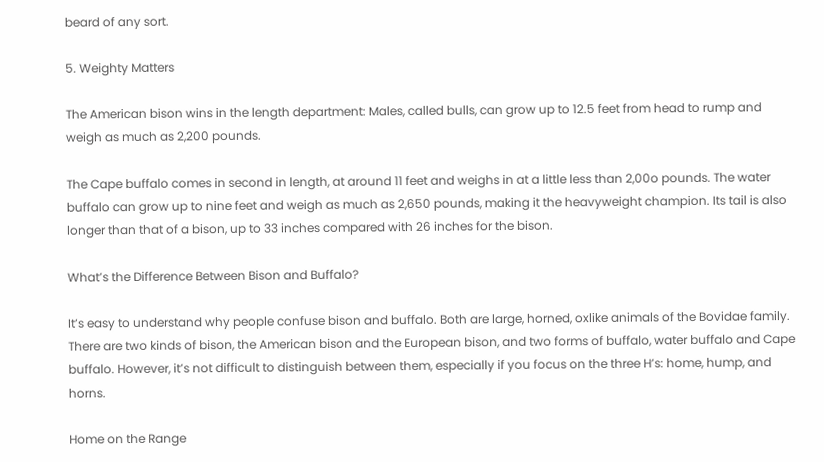beard of any sort.

5. Weighty Matters

The American bison wins in the length department: Males, called bulls, can grow up to 12.5 feet from head to rump and weigh as much as 2,200 pounds.

The Cape buffalo comes in second in length, at around 11 feet and weighs in at a little less than 2,00o pounds. The water buffalo can grow up to nine feet and weigh as much as 2,650 pounds, making it the heavyweight champion. Its tail is also longer than that of a bison, up to 33 inches compared with 26 inches for the bison.

What’s the Difference Between Bison and Buffalo?

It’s easy to understand why people confuse bison and buffalo. Both are large, horned, oxlike animals of the Bovidae family. There are two kinds of bison, the American bison and the European bison, and two forms of buffalo, water buffalo and Cape buffalo. However, it’s not difficult to distinguish between them, especially if you focus on the three H’s: home, hump, and horns.

Home on the Range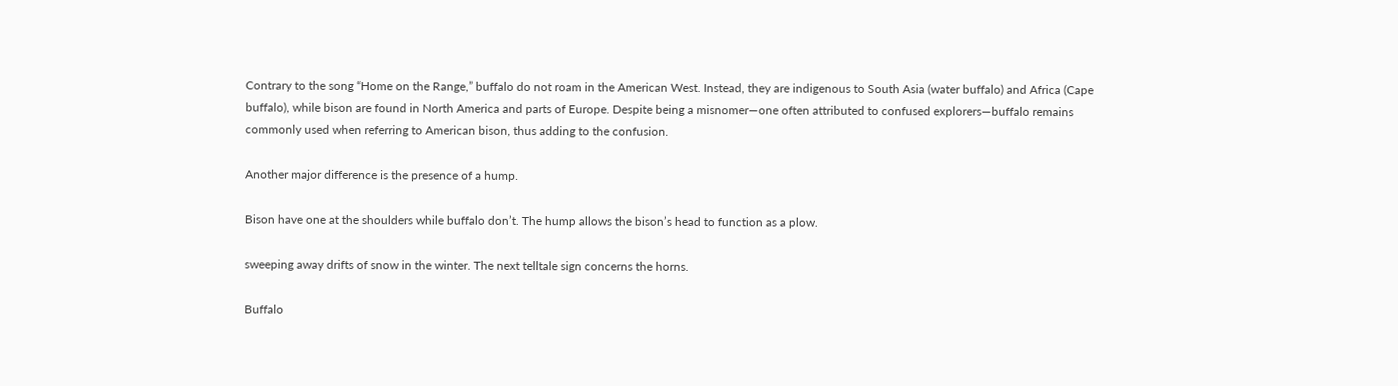Contrary to the song “Home on the Range,” buffalo do not roam in the American West. Instead, they are indigenous to South Asia (water buffalo) and Africa (Cape buffalo), while bison are found in North America and parts of Europe. Despite being a misnomer—one often attributed to confused explorers—buffalo remains commonly used when referring to American bison, thus adding to the confusion.

Another major difference is the presence of a hump.

Bison have one at the shoulders while buffalo don’t. The hump allows the bison’s head to function as a plow.

sweeping away drifts of snow in the winter. The next telltale sign concerns the horns.

Buffalo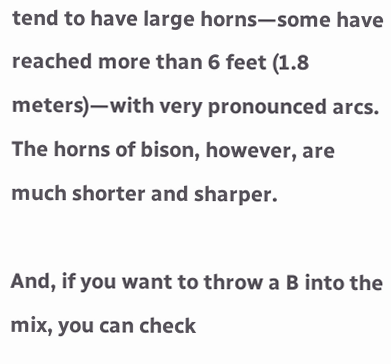tend to have large horns—some have reached more than 6 feet (1.8 meters)—with very pronounced arcs. The horns of bison, however, are much shorter and sharper.

And, if you want to throw a B into the mix, you can check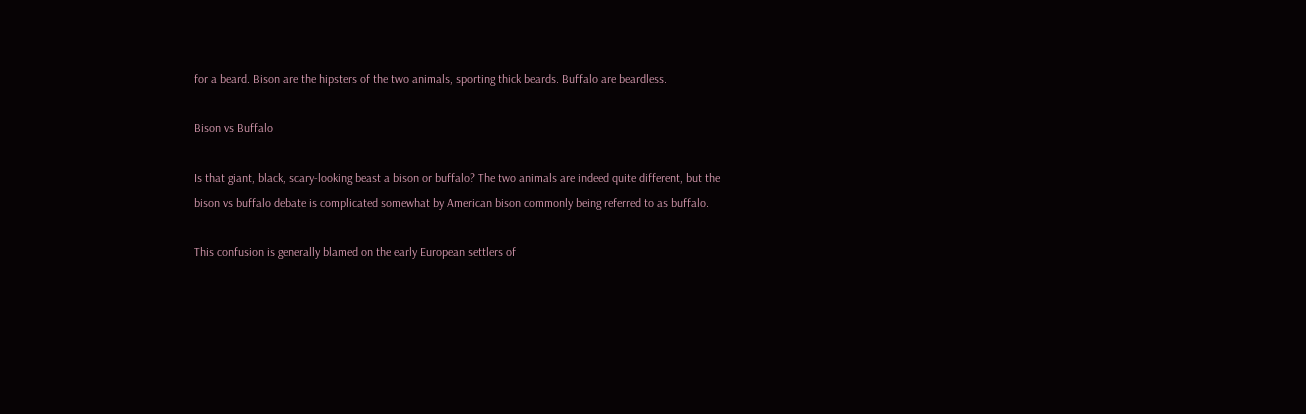for a beard. Bison are the hipsters of the two animals, sporting thick beards. Buffalo are beardless.

Bison vs Buffalo

Is that giant, black, scary-looking beast a bison or buffalo? The two animals are indeed quite different, but the bison vs buffalo debate is complicated somewhat by American bison commonly being referred to as buffalo.

This confusion is generally blamed on the early European settlers of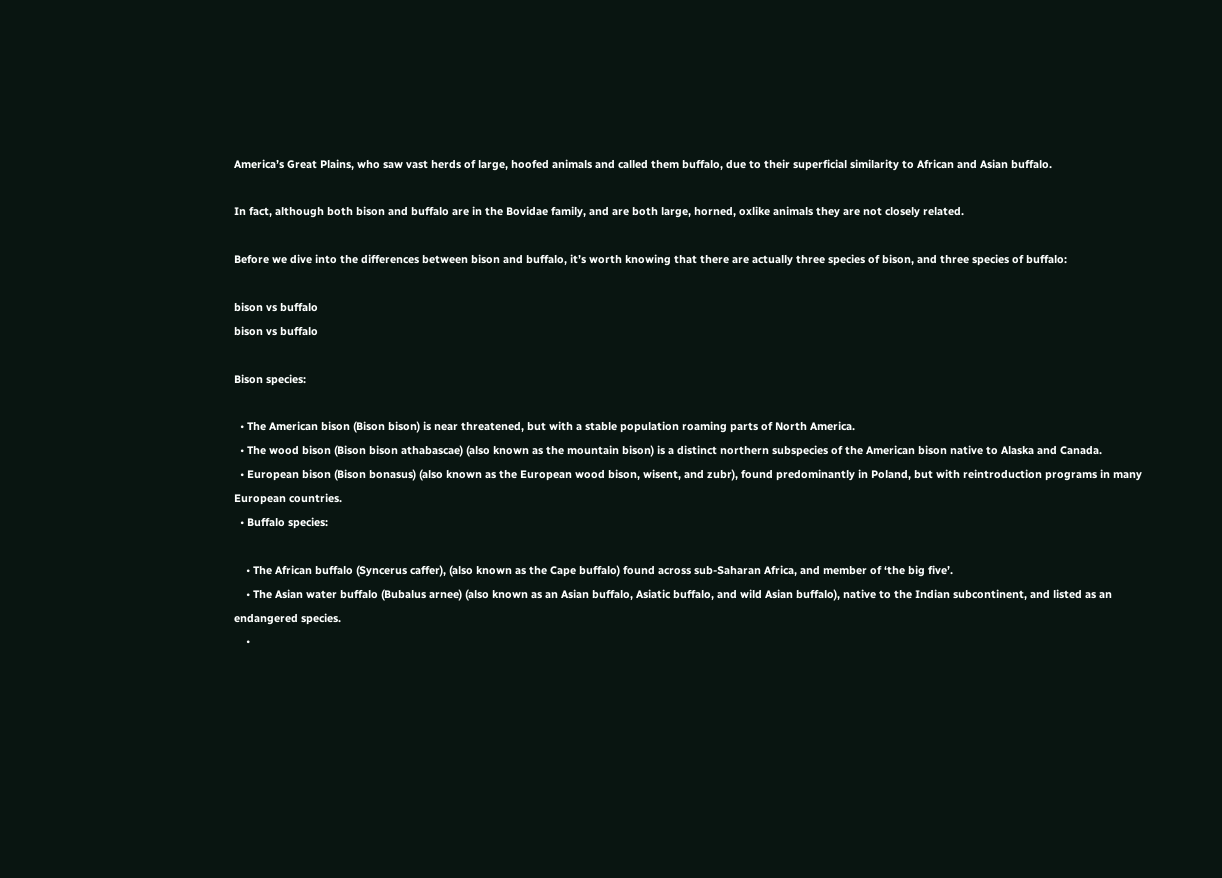America’s Great Plains, who saw vast herds of large, hoofed animals and called them buffalo, due to their superficial similarity to African and Asian buffalo.

In fact, although both bison and buffalo are in the Bovidae family, and are both large, horned, oxlike animals they are not closely related.

Before we dive into the differences between bison and buffalo, it’s worth knowing that there are actually three species of bison, and three species of buffalo:

bison vs buffalo
bison vs buffalo

Bison species:

  • The American bison (Bison bison) is near threatened, but with a stable population roaming parts of North America.
  • The wood bison (Bison bison athabascae) (also known as the mountain bison) is a distinct northern subspecies of the American bison native to Alaska and Canada.
  • European bison (Bison bonasus) (also known as the European wood bison, wisent, and zubr), found predominantly in Poland, but with reintroduction programs in many European countries.
  • Buffalo species:

    • The African buffalo (Syncerus caffer), (also known as the Cape buffalo) found across sub-Saharan Africa, and member of ‘the big five’.
    • The Asian water buffalo (Bubalus arnee) (also known as an Asian buffalo, Asiatic buffalo, and wild Asian buffalo), native to the Indian subcontinent, and listed as an endangered species.
    •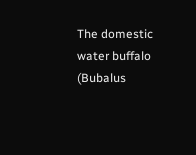The domestic water buffalo (Bubalus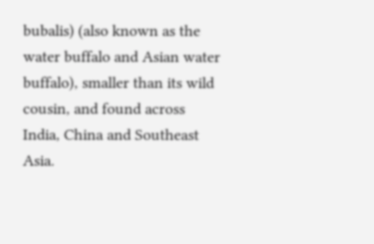bubalis) (also known as the water buffalo and Asian water buffalo), smaller than its wild cousin, and found across India, China and Southeast Asia.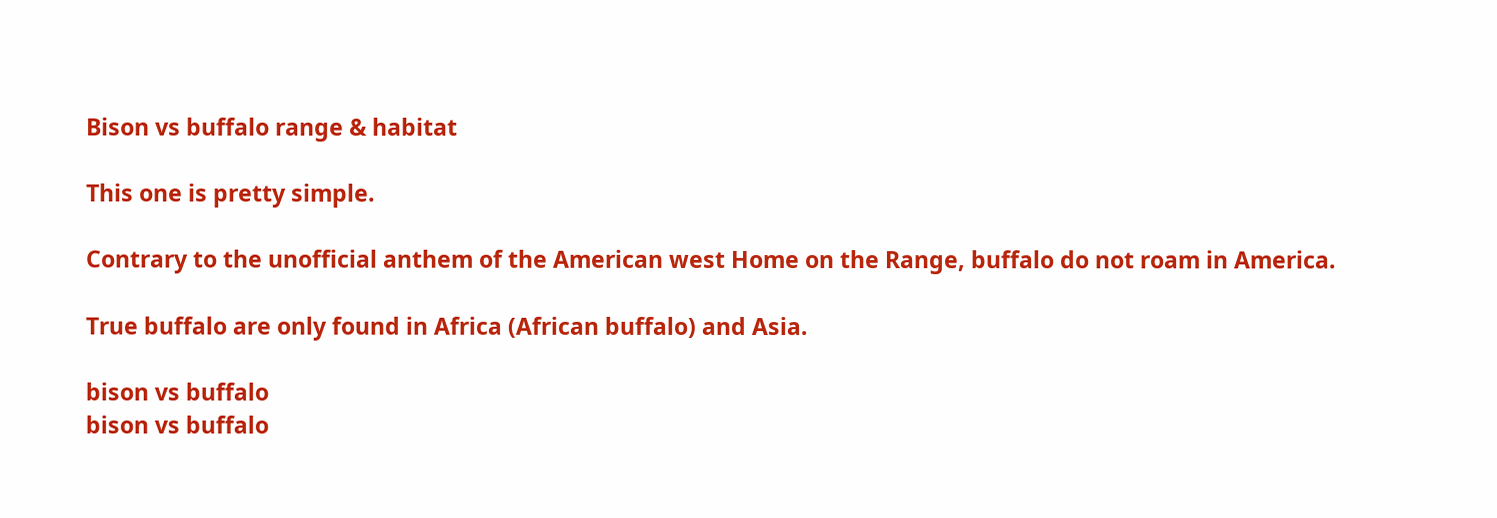Bison vs buffalo range & habitat

This one is pretty simple.

Contrary to the unofficial anthem of the American west Home on the Range, buffalo do not roam in America.

True buffalo are only found in Africa (African buffalo) and Asia.

bison vs buffalo
bison vs buffalo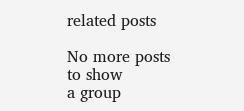related posts

No more posts to show
a group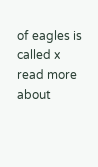of eagles is called x read more about